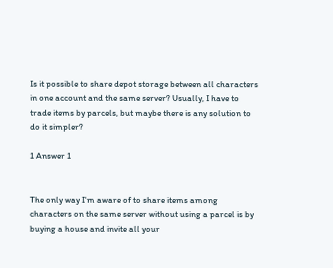Is it possible to share depot storage between all characters in one account and the same server? Usually, I have to trade items by parcels, but maybe there is any solution to do it simpler?

1 Answer 1


The only way I'm aware of to share items among characters on the same server without using a parcel is by buying a house and invite all your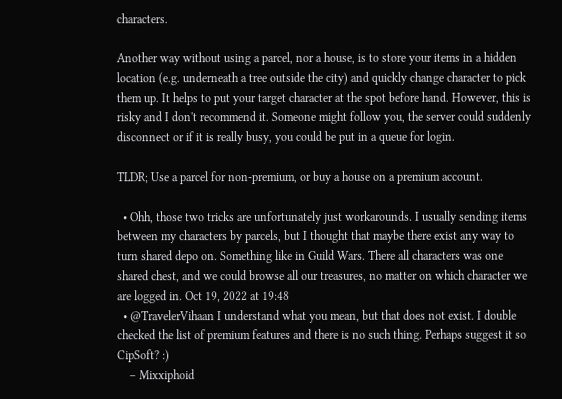characters.

Another way without using a parcel, nor a house, is to store your items in a hidden location (e.g. underneath a tree outside the city) and quickly change character to pick them up. It helps to put your target character at the spot before hand. However, this is risky and I don't recommend it. Someone might follow you, the server could suddenly disconnect or if it is really busy, you could be put in a queue for login.

TLDR; Use a parcel for non-premium, or buy a house on a premium account.

  • Ohh, those two tricks are unfortunately just workarounds. I usually sending items between my characters by parcels, but I thought that maybe there exist any way to turn shared depo on. Something like in Guild Wars. There all characters was one shared chest, and we could browse all our treasures, no matter on which character we are logged in. Oct 19, 2022 at 19:48
  • @TravelerVihaan I understand what you mean, but that does not exist. I double checked the list of premium features and there is no such thing. Perhaps suggest it so CipSoft? :)
    – Mixxiphoid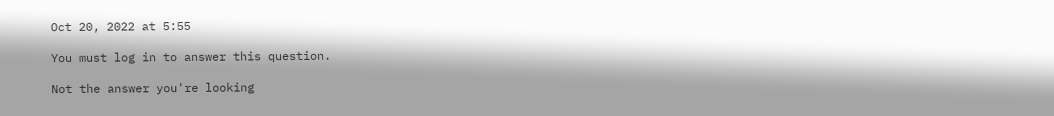Oct 20, 2022 at 5:55

You must log in to answer this question.

Not the answer you're looking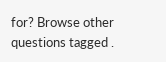for? Browse other questions tagged .